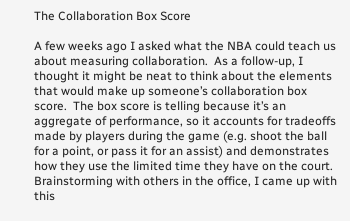The Collaboration Box Score

A few weeks ago I asked what the NBA could teach us about measuring collaboration.  As a follow-up, I thought it might be neat to think about the elements that would make up someone’s collaboration box score.  The box score is telling because it’s an aggregate of performance, so it accounts for tradeoffs made by players during the game (e.g. shoot the ball for a point, or pass it for an assist) and demonstrates how they use the limited time they have on the court.  Brainstorming with others in the office, I came up with this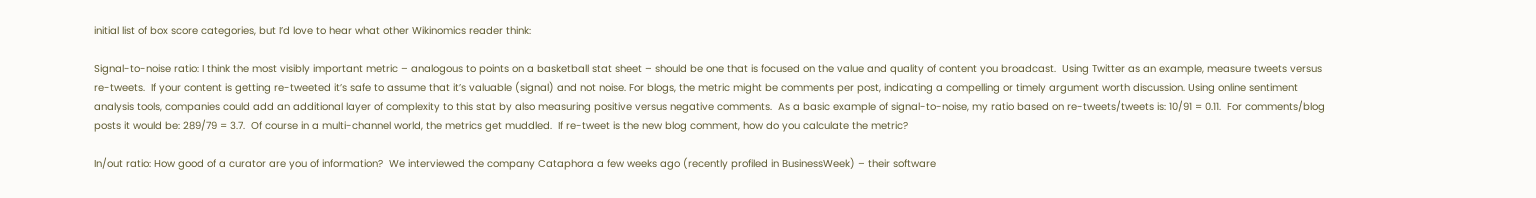initial list of box score categories, but I’d love to hear what other Wikinomics reader think:

Signal-to-noise ratio: I think the most visibly important metric – analogous to points on a basketball stat sheet – should be one that is focused on the value and quality of content you broadcast.  Using Twitter as an example, measure tweets versus re-tweets.  If your content is getting re-tweeted it’s safe to assume that it’s valuable (signal) and not noise. For blogs, the metric might be comments per post, indicating a compelling or timely argument worth discussion. Using online sentiment analysis tools, companies could add an additional layer of complexity to this stat by also measuring positive versus negative comments.  As a basic example of signal-to-noise, my ratio based on re-tweets/tweets is: 10/91 = 0.11.  For comments/blog posts it would be: 289/79 = 3.7.  Of course in a multi-channel world, the metrics get muddled.  If re-tweet is the new blog comment, how do you calculate the metric?

In/out ratio: How good of a curator are you of information?  We interviewed the company Cataphora a few weeks ago (recently profiled in BusinessWeek) – their software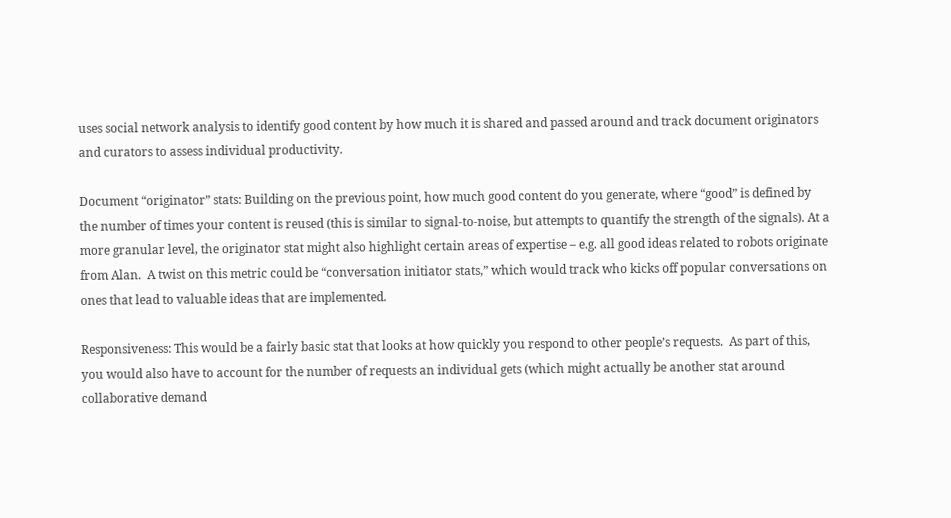uses social network analysis to identify good content by how much it is shared and passed around and track document originators and curators to assess individual productivity.

Document “originator” stats: Building on the previous point, how much good content do you generate, where “good” is defined by the number of times your content is reused (this is similar to signal-to-noise, but attempts to quantify the strength of the signals). At a more granular level, the originator stat might also highlight certain areas of expertise – e.g. all good ideas related to robots originate from Alan.  A twist on this metric could be “conversation initiator stats,” which would track who kicks off popular conversations on ones that lead to valuable ideas that are implemented.

Responsiveness: This would be a fairly basic stat that looks at how quickly you respond to other people’s requests.  As part of this, you would also have to account for the number of requests an individual gets (which might actually be another stat around collaborative demand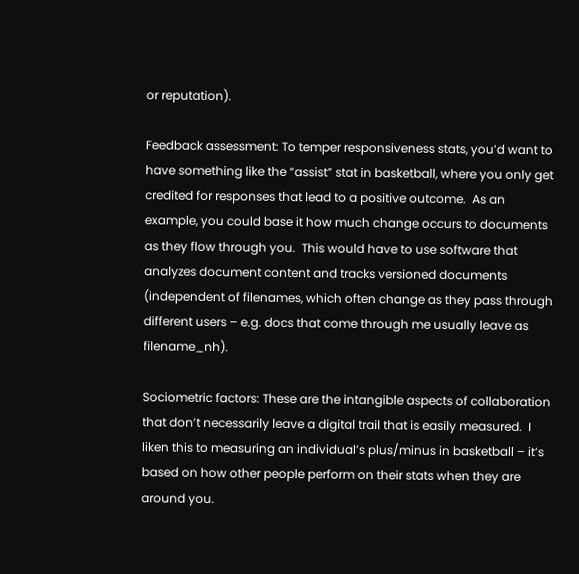or reputation).

Feedback assessment: To temper responsiveness stats, you’d want to have something like the “assist” stat in basketball, where you only get credited for responses that lead to a positive outcome.  As an example, you could base it how much change occurs to documents as they flow through you.  This would have to use software that analyzes document content and tracks versioned documents (independent of filenames, which often change as they pass through different users – e.g. docs that come through me usually leave as filename_nh).

Sociometric factors: These are the intangible aspects of collaboration that don’t necessarily leave a digital trail that is easily measured.  I liken this to measuring an individual’s plus/minus in basketball – it’s based on how other people perform on their stats when they are around you.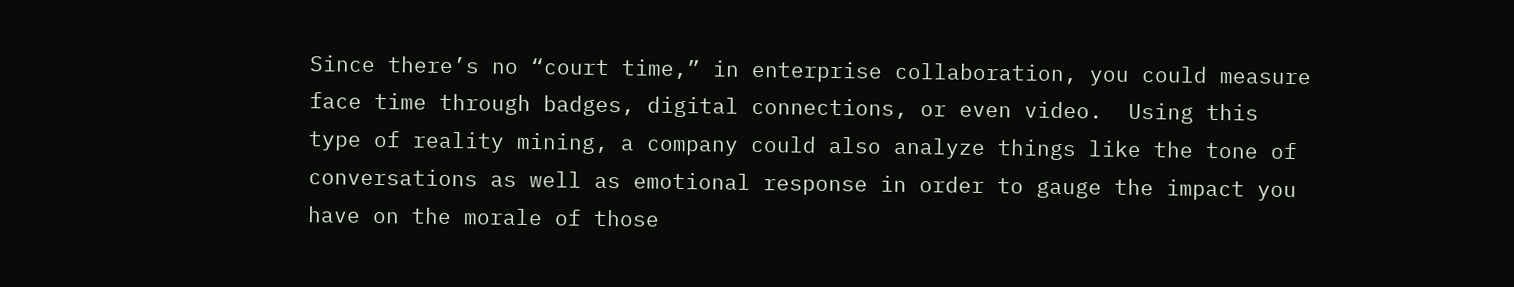Since there’s no “court time,” in enterprise collaboration, you could measure face time through badges, digital connections, or even video.  Using this type of reality mining, a company could also analyze things like the tone of conversations as well as emotional response in order to gauge the impact you have on the morale of those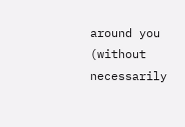around you (without necessarily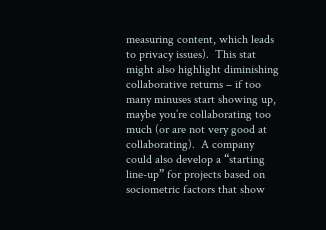measuring content, which leads to privacy issues).  This stat might also highlight diminishing collaborative returns – if too many minuses start showing up, maybe you’re collaborating too much (or are not very good at collaborating).  A company could also develop a “starting line-up” for projects based on sociometric factors that show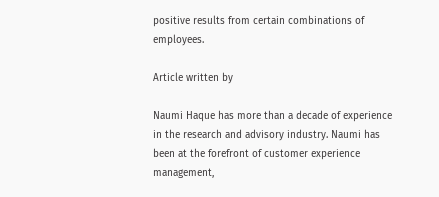positive results from certain combinations of employees.

Article written by

Naumi Haque has more than a decade of experience in the research and advisory industry. Naumi has been at the forefront of customer experience management,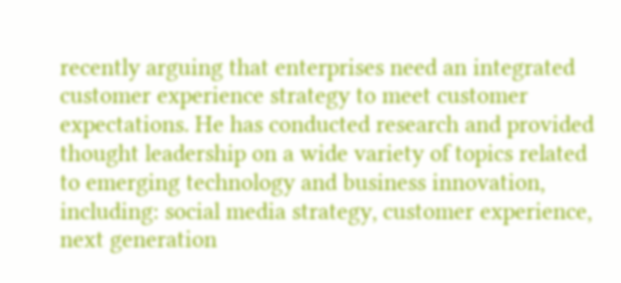recently arguing that enterprises need an integrated customer experience strategy to meet customer expectations. He has conducted research and provided thought leadership on a wide variety of topics related to emerging technology and business innovation, including: social media strategy, customer experience, next generation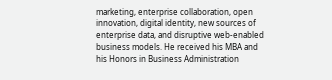marketing, enterprise collaboration, open innovation, digital identity, new sources of enterprise data, and disruptive web-enabled business models. He received his MBA and his Honors in Business Administration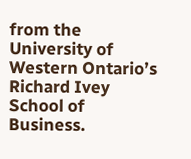from the University of Western Ontario’s Richard Ivey School of Business.